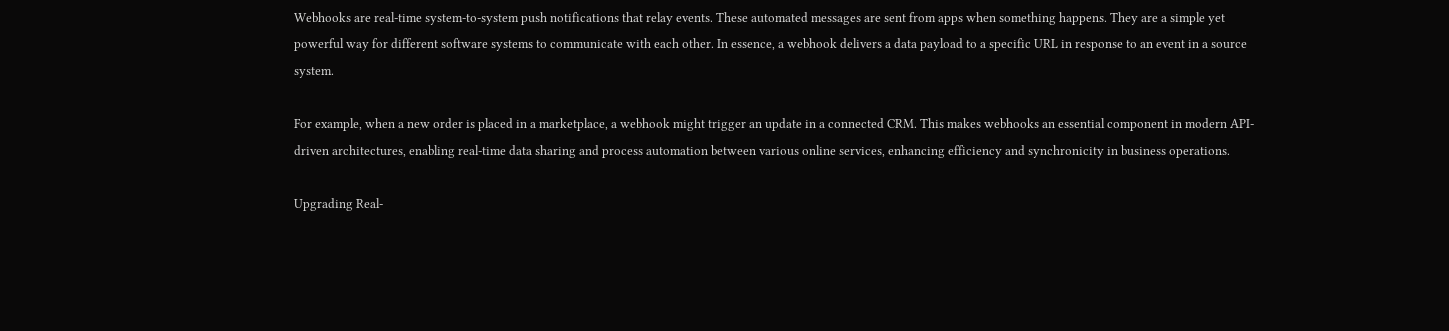Webhooks are real-time system-to-system push notifications that relay events. These automated messages are sent from apps when something happens. They are a simple yet powerful way for different software systems to communicate with each other. In essence, a webhook delivers a data payload to a specific URL in response to an event in a source system.

For example, when a new order is placed in a marketplace, a webhook might trigger an update in a connected CRM. This makes webhooks an essential component in modern API-driven architectures, enabling real-time data sharing and process automation between various online services, enhancing efficiency and synchronicity in business operations.

Upgrading Real-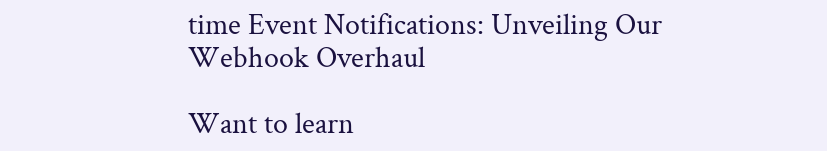time Event Notifications: Unveiling Our Webhook Overhaul

Want to learn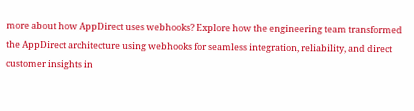more about how AppDirect uses webhooks? Explore how the engineering team transformed the AppDirect architecture using webhooks for seamless integration, reliability, and direct customer insights in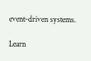event-driven systems.

Learn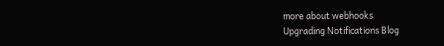more about webhooks
Upgrading Notifications Blog